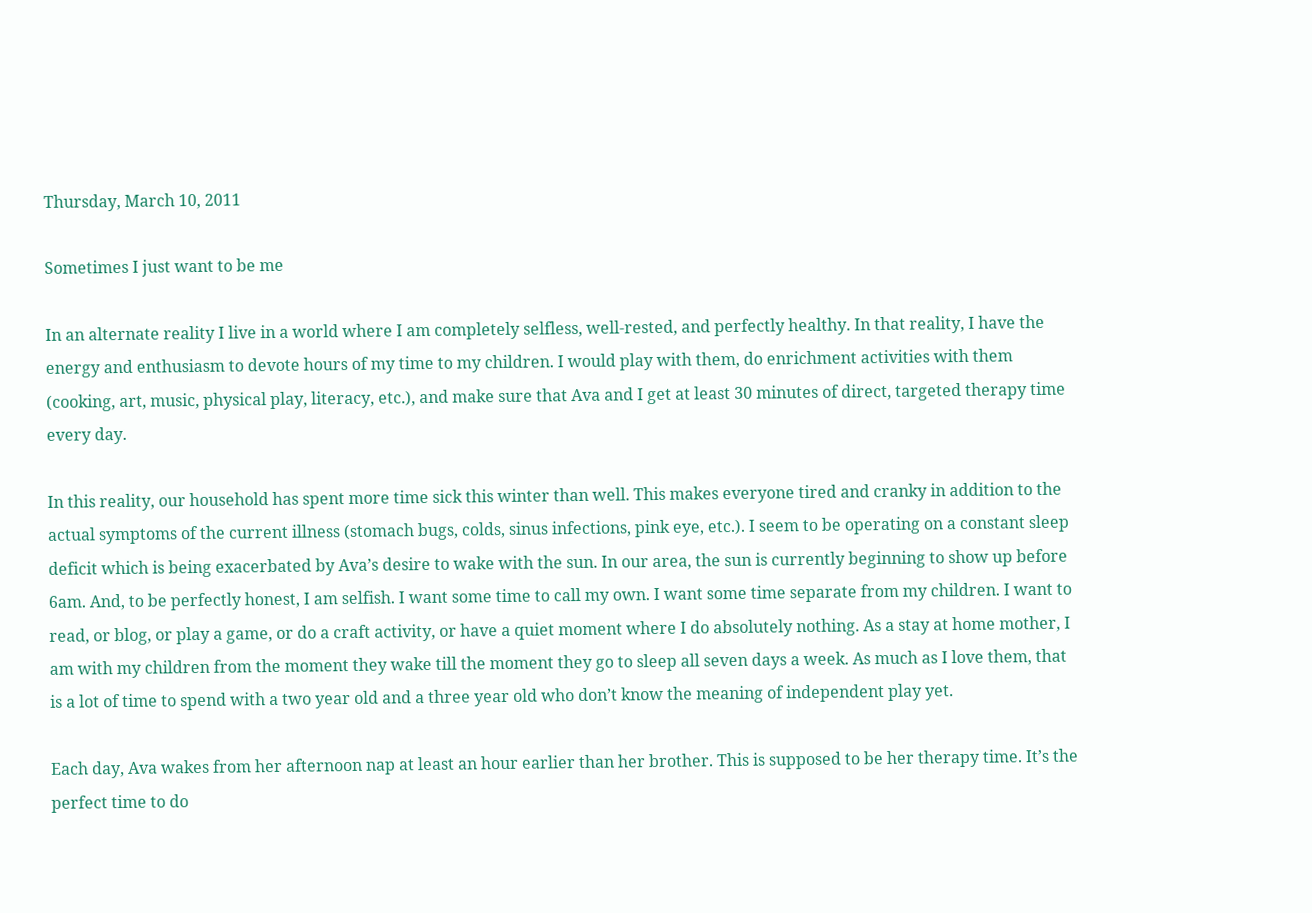Thursday, March 10, 2011

Sometimes I just want to be me

In an alternate reality I live in a world where I am completely selfless, well-rested, and perfectly healthy. In that reality, I have the energy and enthusiasm to devote hours of my time to my children. I would play with them, do enrichment activities with them (cooking, art, music, physical play, literacy, etc.), and make sure that Ava and I get at least 30 minutes of direct, targeted therapy time every day.

In this reality, our household has spent more time sick this winter than well. This makes everyone tired and cranky in addition to the actual symptoms of the current illness (stomach bugs, colds, sinus infections, pink eye, etc.). I seem to be operating on a constant sleep deficit which is being exacerbated by Ava’s desire to wake with the sun. In our area, the sun is currently beginning to show up before 6am. And, to be perfectly honest, I am selfish. I want some time to call my own. I want some time separate from my children. I want to read, or blog, or play a game, or do a craft activity, or have a quiet moment where I do absolutely nothing. As a stay at home mother, I am with my children from the moment they wake till the moment they go to sleep all seven days a week. As much as I love them, that is a lot of time to spend with a two year old and a three year old who don’t know the meaning of independent play yet.

Each day, Ava wakes from her afternoon nap at least an hour earlier than her brother. This is supposed to be her therapy time. It’s the perfect time to do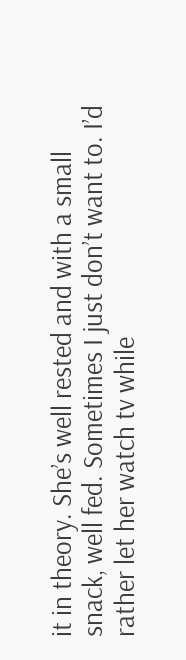it in theory. She’s well rested and with a small snack, well fed. Sometimes I just don’t want to. I’d rather let her watch tv while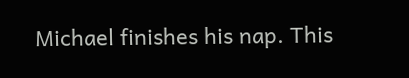Michael finishes his nap. This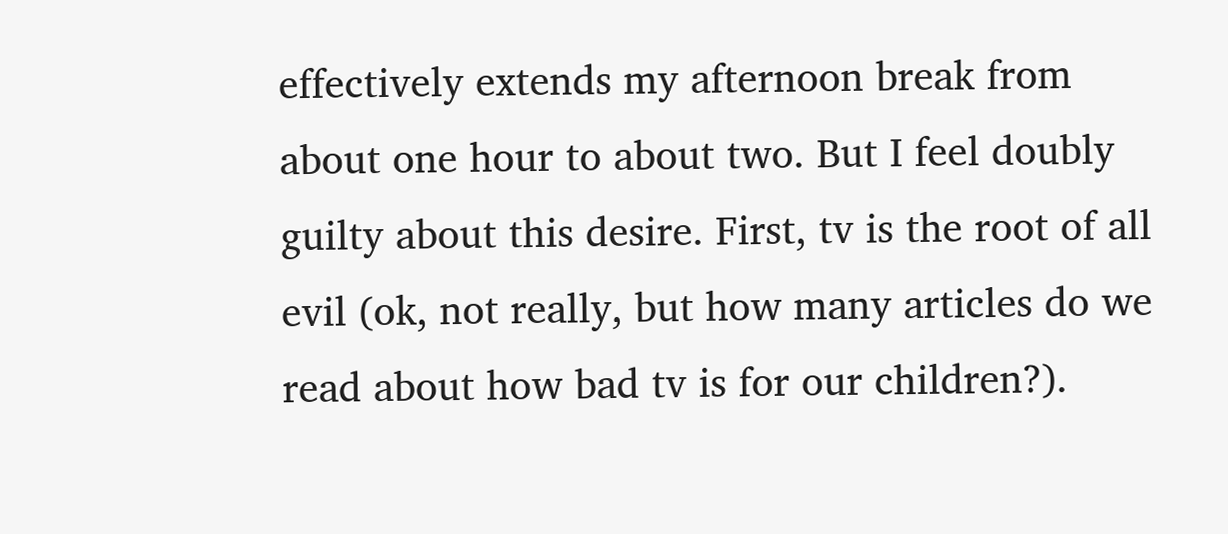effectively extends my afternoon break from about one hour to about two. But I feel doubly guilty about this desire. First, tv is the root of all evil (ok, not really, but how many articles do we read about how bad tv is for our children?).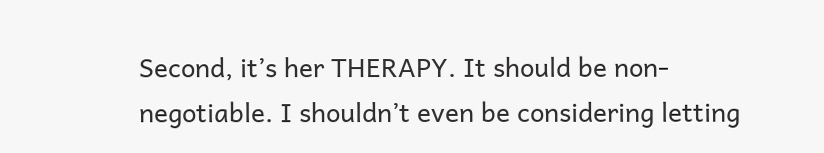Second, it’s her THERAPY. It should be non-negotiable. I shouldn’t even be considering letting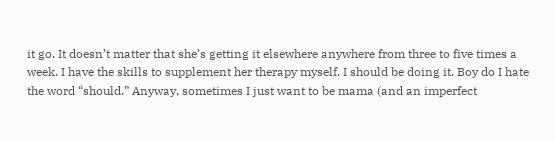it go. It doesn’t matter that she’s getting it elsewhere anywhere from three to five times a week. I have the skills to supplement her therapy myself. I should be doing it. Boy do I hate the word “should.” Anyway, sometimes I just want to be mama (and an imperfect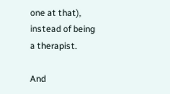one at that), instead of being a therapist.

And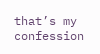that’s my confession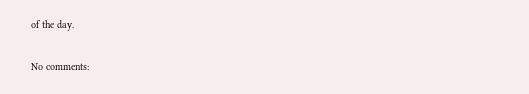of the day.

No comments: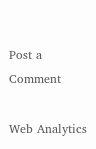Post a Comment

Web Analytics